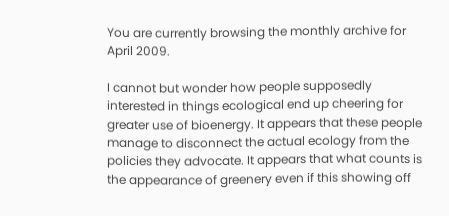You are currently browsing the monthly archive for April 2009.

I cannot but wonder how people supposedly interested in things ecological end up cheering for greater use of bioenergy. It appears that these people manage to disconnect the actual ecology from the policies they advocate. It appears that what counts is the appearance of greenery even if this showing off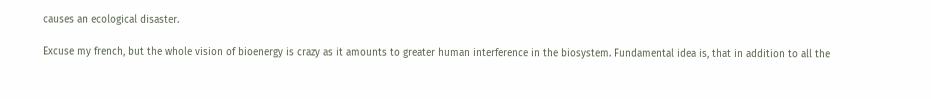causes an ecological disaster.

Excuse my french, but the whole vision of bioenergy is crazy as it amounts to greater human interference in the biosystem. Fundamental idea is, that in addition to all the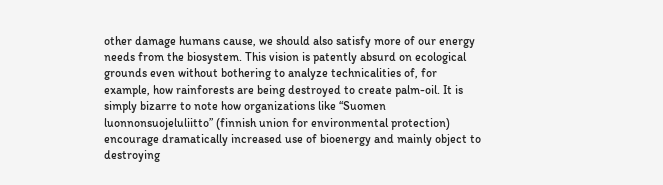other damage humans cause, we should also satisfy more of our energy needs from the biosystem. This vision is patently absurd on ecological grounds even without bothering to analyze technicalities of, for example, how rainforests are being destroyed to create palm-oil. It is simply bizarre to note how organizations like “Suomen luonnonsuojeluliitto” (finnish union for environmental protection) encourage dramatically increased use of bioenergy and mainly object to destroying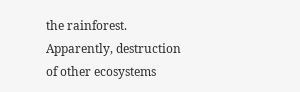the rainforest. Apparently, destruction of other ecosystems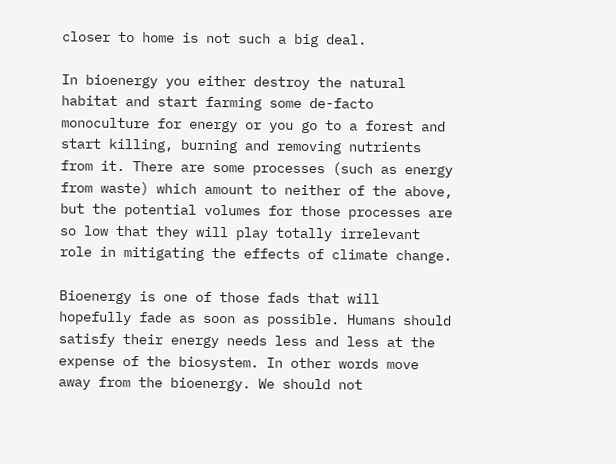closer to home is not such a big deal.

In bioenergy you either destroy the natural habitat and start farming some de-facto monoculture for energy or you go to a forest and start killing, burning and removing nutrients from it. There are some processes (such as energy from waste) which amount to neither of the above, but the potential volumes for those processes are so low that they will play totally irrelevant role in mitigating the effects of climate change.

Bioenergy is one of those fads that will hopefully fade as soon as possible. Humans should satisfy their energy needs less and less at the expense of the biosystem. In other words move away from the bioenergy. We should not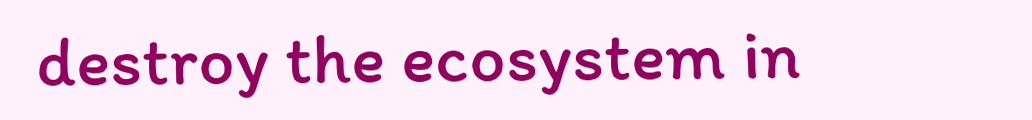destroy the ecosystem in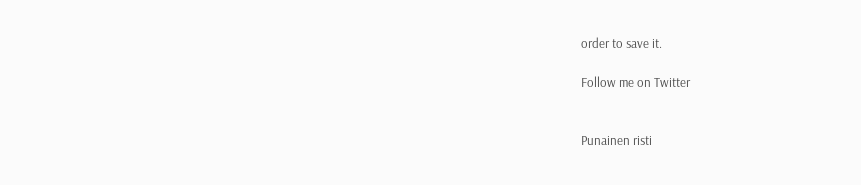order to save it.

Follow me on Twitter


Punainen risti